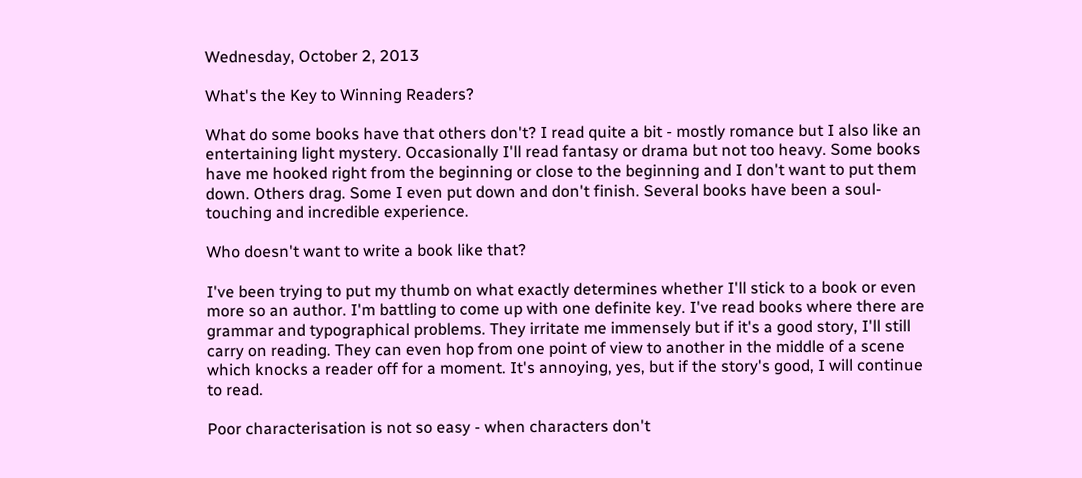Wednesday, October 2, 2013

What's the Key to Winning Readers?

What do some books have that others don't? I read quite a bit - mostly romance but I also like an entertaining light mystery. Occasionally I'll read fantasy or drama but not too heavy. Some books have me hooked right from the beginning or close to the beginning and I don't want to put them down. Others drag. Some I even put down and don't finish. Several books have been a soul-touching and incredible experience.

Who doesn't want to write a book like that?

I've been trying to put my thumb on what exactly determines whether I'll stick to a book or even more so an author. I'm battling to come up with one definite key. I've read books where there are grammar and typographical problems. They irritate me immensely but if it's a good story, I'll still carry on reading. They can even hop from one point of view to another in the middle of a scene which knocks a reader off for a moment. It's annoying, yes, but if the story's good, I will continue to read.

Poor characterisation is not so easy - when characters don't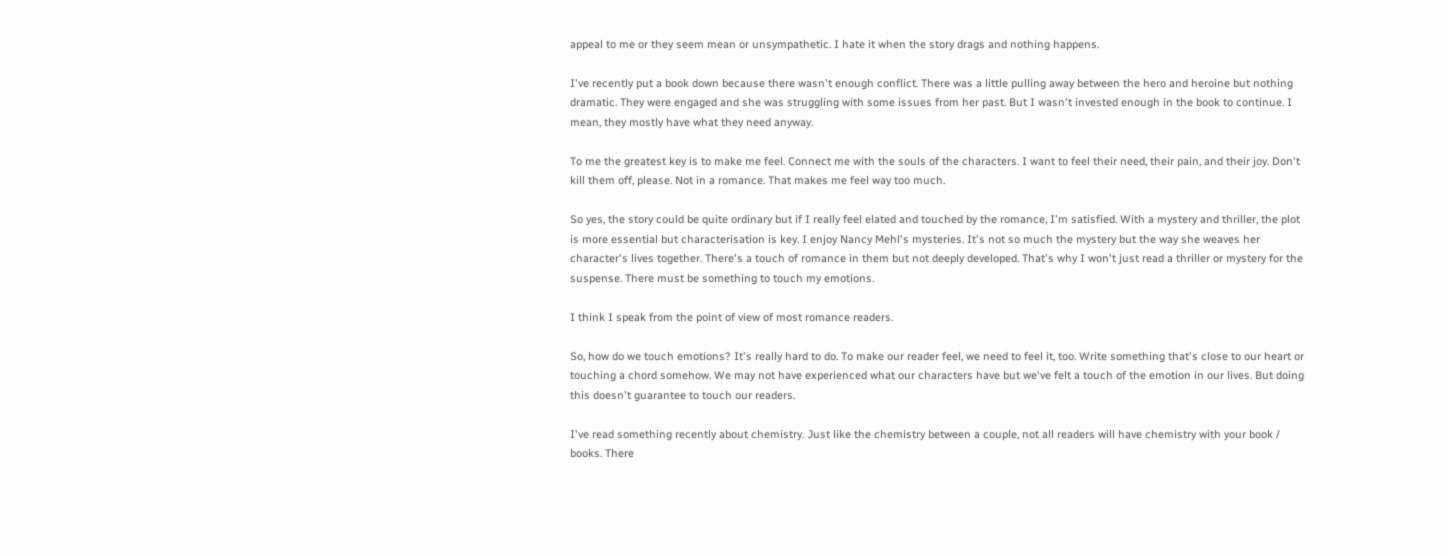appeal to me or they seem mean or unsympathetic. I hate it when the story drags and nothing happens.

I've recently put a book down because there wasn't enough conflict. There was a little pulling away between the hero and heroine but nothing dramatic. They were engaged and she was struggling with some issues from her past. But I wasn't invested enough in the book to continue. I mean, they mostly have what they need anyway.

To me the greatest key is to make me feel. Connect me with the souls of the characters. I want to feel their need, their pain, and their joy. Don't kill them off, please. Not in a romance. That makes me feel way too much.

So yes, the story could be quite ordinary but if I really feel elated and touched by the romance, I'm satisfied. With a mystery and thriller, the plot is more essential but characterisation is key. I enjoy Nancy Mehl's mysteries. It's not so much the mystery but the way she weaves her character's lives together. There's a touch of romance in them but not deeply developed. That's why I won't just read a thriller or mystery for the suspense. There must be something to touch my emotions.

I think I speak from the point of view of most romance readers.

So, how do we touch emotions? It's really hard to do. To make our reader feel, we need to feel it, too. Write something that's close to our heart or touching a chord somehow. We may not have experienced what our characters have but we've felt a touch of the emotion in our lives. But doing this doesn't guarantee to touch our readers.

I've read something recently about chemistry. Just like the chemistry between a couple, not all readers will have chemistry with your book / books. There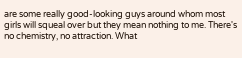are some really good-looking guys around whom most girls will squeal over but they mean nothing to me. There's no chemistry, no attraction. What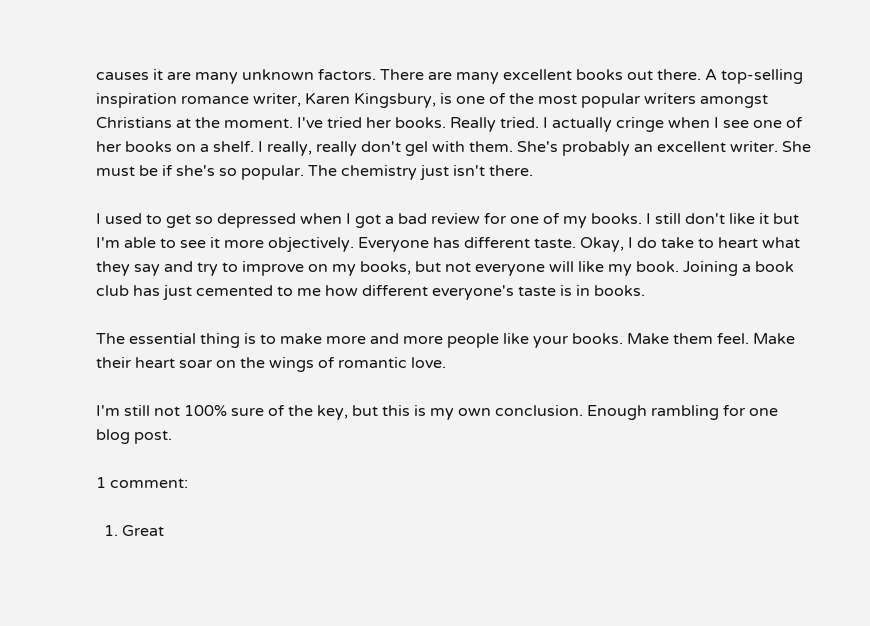causes it are many unknown factors. There are many excellent books out there. A top-selling inspiration romance writer, Karen Kingsbury, is one of the most popular writers amongst Christians at the moment. I've tried her books. Really tried. I actually cringe when I see one of her books on a shelf. I really, really don't gel with them. She's probably an excellent writer. She must be if she's so popular. The chemistry just isn't there.

I used to get so depressed when I got a bad review for one of my books. I still don't like it but I'm able to see it more objectively. Everyone has different taste. Okay, I do take to heart what they say and try to improve on my books, but not everyone will like my book. Joining a book club has just cemented to me how different everyone's taste is in books.

The essential thing is to make more and more people like your books. Make them feel. Make their heart soar on the wings of romantic love.

I'm still not 100% sure of the key, but this is my own conclusion. Enough rambling for one blog post.

1 comment:

  1. Great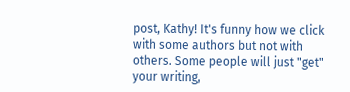post, Kathy! It's funny how we click with some authors but not with others. Some people will just "get" your writing,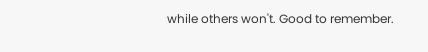while others won't. Good to remember.